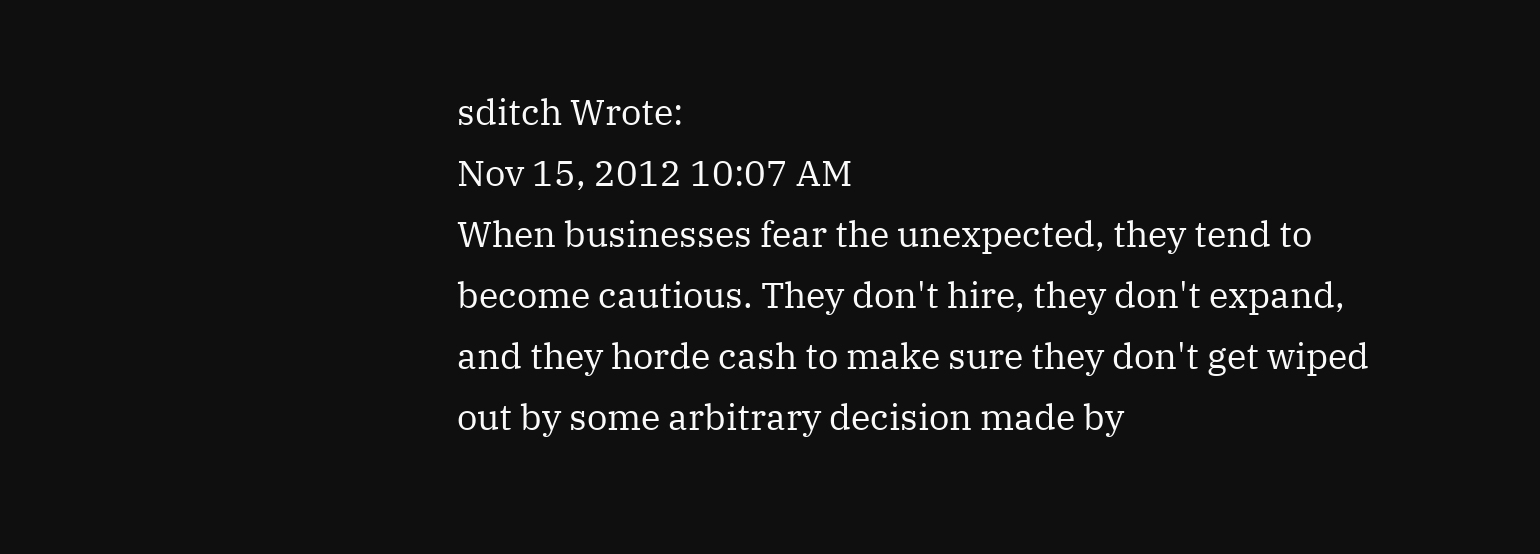sditch Wrote:
Nov 15, 2012 10:07 AM
When businesses fear the unexpected, they tend to become cautious. They don't hire, they don't expand, and they horde cash to make sure they don't get wiped out by some arbitrary decision made by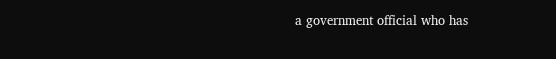a government official who has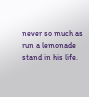never so much as run a lemonade stand in his life.